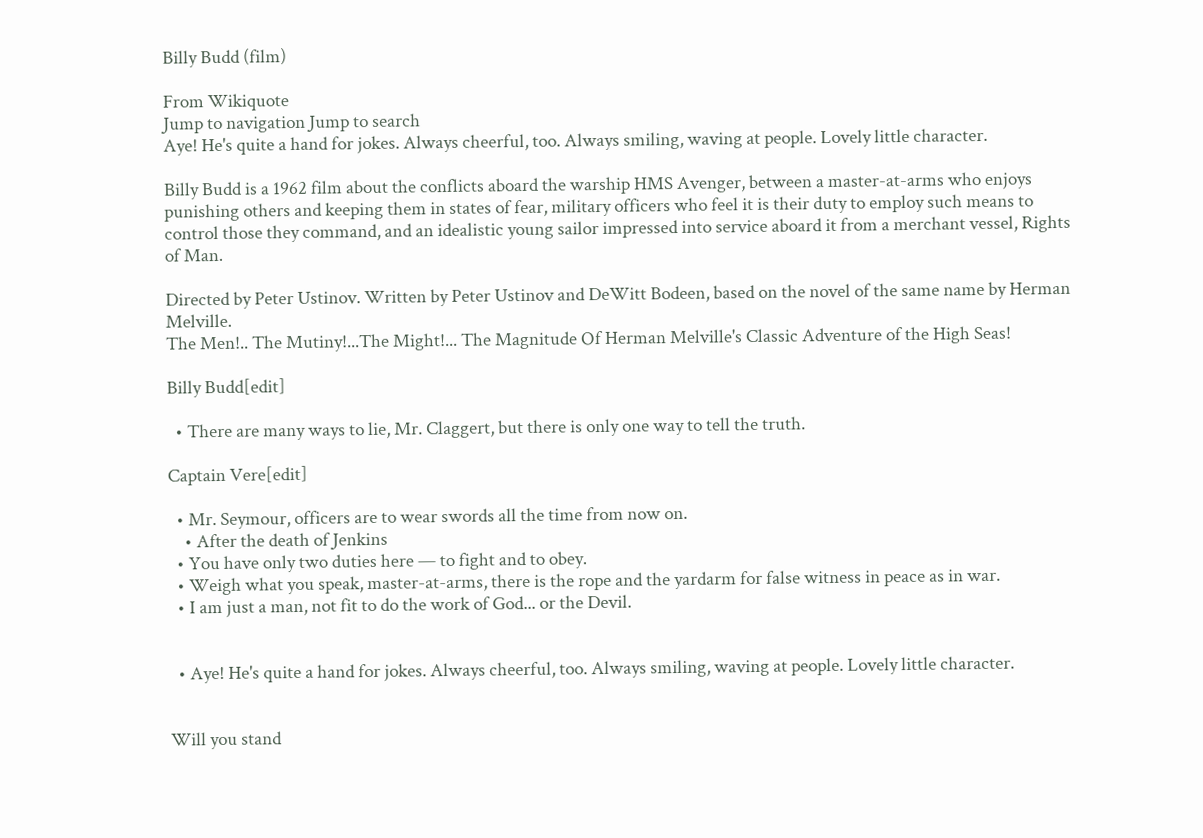Billy Budd (film)

From Wikiquote
Jump to navigation Jump to search
Aye! He's quite a hand for jokes. Always cheerful, too. Always smiling, waving at people. Lovely little character.

Billy Budd is a 1962 film about the conflicts aboard the warship HMS Avenger, between a master-at-arms who enjoys punishing others and keeping them in states of fear, military officers who feel it is their duty to employ such means to control those they command, and an idealistic young sailor impressed into service aboard it from a merchant vessel, Rights of Man.

Directed by Peter Ustinov. Written by Peter Ustinov and DeWitt Bodeen, based on the novel of the same name by Herman Melville.
The Men!.. The Mutiny!...The Might!... The Magnitude Of Herman Melville's Classic Adventure of the High Seas!

Billy Budd[edit]

  • There are many ways to lie, Mr. Claggert, but there is only one way to tell the truth.

Captain Vere[edit]

  • Mr. Seymour, officers are to wear swords all the time from now on.
    • After the death of Jenkins
  • You have only two duties here — to fight and to obey.
  • Weigh what you speak, master-at-arms, there is the rope and the yardarm for false witness in peace as in war.
  • I am just a man, not fit to do the work of God... or the Devil.


  • Aye! He's quite a hand for jokes. Always cheerful, too. Always smiling, waving at people. Lovely little character.


Will you stand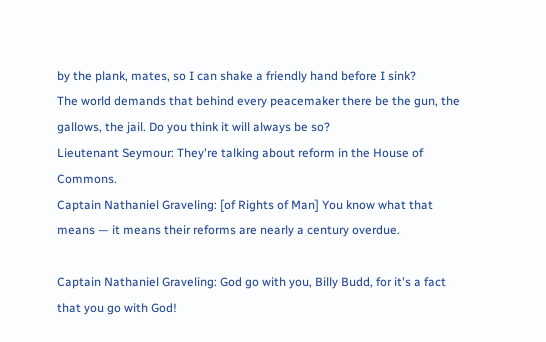by the plank, mates, so I can shake a friendly hand before I sink?
The world demands that behind every peacemaker there be the gun, the gallows, the jail. Do you think it will always be so?
Lieutenant Seymour: They're talking about reform in the House of Commons.
Captain Nathaniel Graveling: [of Rights of Man] You know what that means — it means their reforms are nearly a century overdue.

Captain Nathaniel Graveling: God go with you, Billy Budd, for it's a fact that you go with God!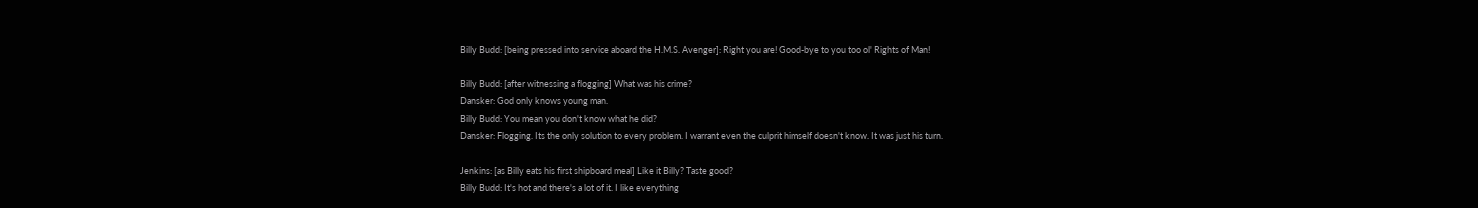Billy Budd: [being pressed into service aboard the H.M.S. Avenger]: Right you are! Good-bye to you too ol' Rights of Man!

Billy Budd: [after witnessing a flogging] What was his crime?
Dansker: God only knows young man.
Billy Budd: You mean you don't know what he did?
Dansker: Flogging. Its the only solution to every problem. I warrant even the culprit himself doesn't know. It was just his turn.

Jenkins: [as Billy eats his first shipboard meal] Like it Billy? Taste good?
Billy Budd: It's hot and there's a lot of it. I like everything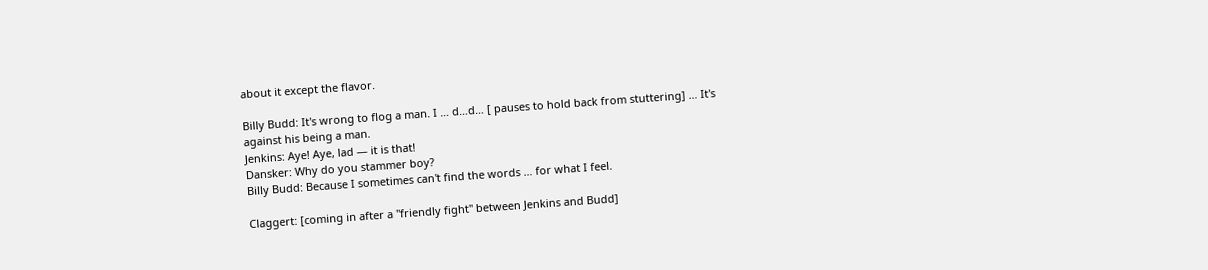about it except the flavor.

Billy Budd: It's wrong to flog a man. I … d…d… [ pauses to hold back from stuttering] … It's against his being a man.
Jenkins: Aye! Aye, lad — it is that!
Dansker: Why do you stammer boy?
Billy Budd: Because I sometimes can't find the words … for what I feel.

Claggert: [coming in after a "friendly fight" between Jenkins and Budd]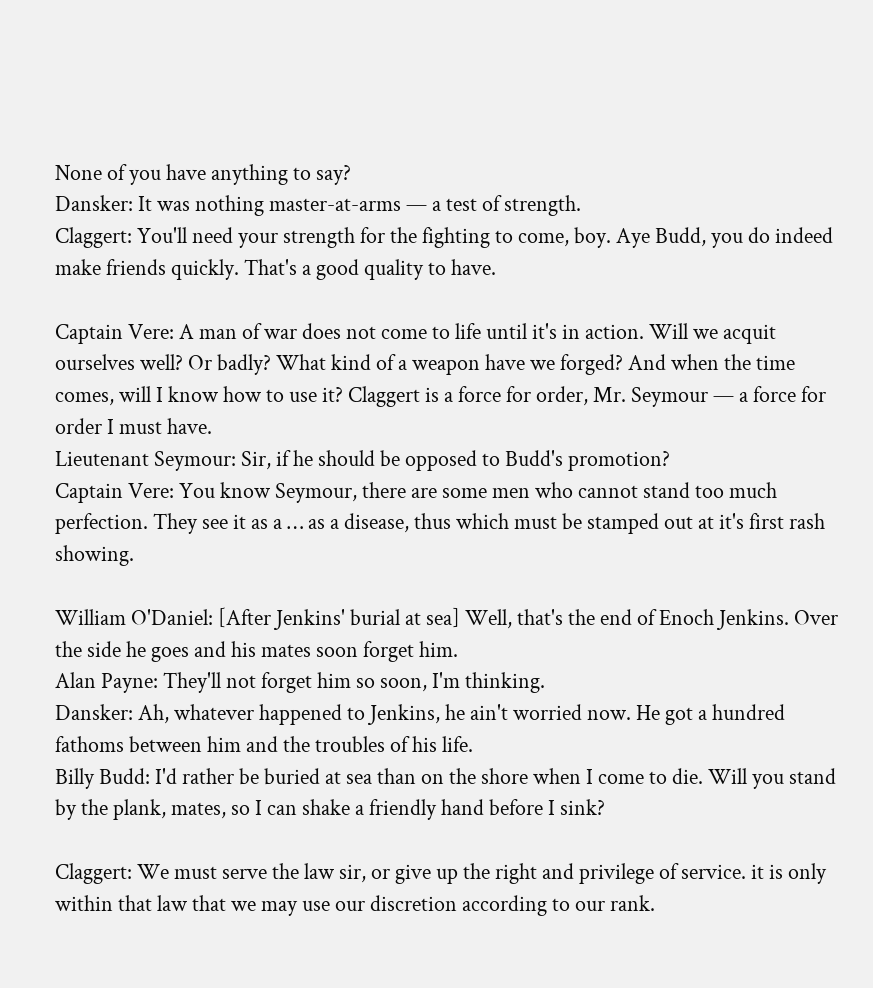None of you have anything to say?
Dansker: It was nothing master-at-arms — a test of strength.
Claggert: You'll need your strength for the fighting to come, boy. Aye Budd, you do indeed make friends quickly. That's a good quality to have.

Captain Vere: A man of war does not come to life until it's in action. Will we acquit ourselves well? Or badly? What kind of a weapon have we forged? And when the time comes, will I know how to use it? Claggert is a force for order, Mr. Seymour — a force for order I must have.
Lieutenant Seymour: Sir, if he should be opposed to Budd's promotion?
Captain Vere: You know Seymour, there are some men who cannot stand too much perfection. They see it as a … as a disease, thus which must be stamped out at it's first rash showing.

William O'Daniel: [After Jenkins' burial at sea] Well, that's the end of Enoch Jenkins. Over the side he goes and his mates soon forget him.
Alan Payne: They'll not forget him so soon, I'm thinking.
Dansker: Ah, whatever happened to Jenkins, he ain't worried now. He got a hundred fathoms between him and the troubles of his life.
Billy Budd: I'd rather be buried at sea than on the shore when I come to die. Will you stand by the plank, mates, so I can shake a friendly hand before I sink?

Claggert: We must serve the law sir, or give up the right and privilege of service. it is only within that law that we may use our discretion according to our rank.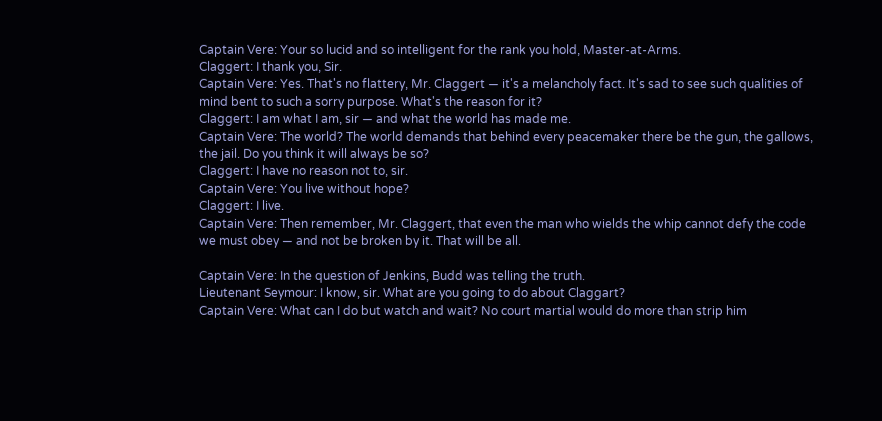Captain Vere: Your so lucid and so intelligent for the rank you hold, Master-at-Arms.
Claggert: I thank you, Sir.
Captain Vere: Yes. That's no flattery, Mr. Claggert — it's a melancholy fact. It's sad to see such qualities of mind bent to such a sorry purpose. What's the reason for it?
Claggert: I am what I am, sir — and what the world has made me.
Captain Vere: The world? The world demands that behind every peacemaker there be the gun, the gallows, the jail. Do you think it will always be so?
Claggert: I have no reason not to, sir.
Captain Vere: You live without hope?
Claggert: I live.
Captain Vere: Then remember, Mr. Claggert, that even the man who wields the whip cannot defy the code we must obey — and not be broken by it. That will be all.

Captain Vere: In the question of Jenkins, Budd was telling the truth.
Lieutenant Seymour: I know, sir. What are you going to do about Claggart?
Captain Vere: What can I do but watch and wait? No court martial would do more than strip him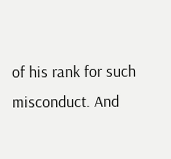of his rank for such misconduct. And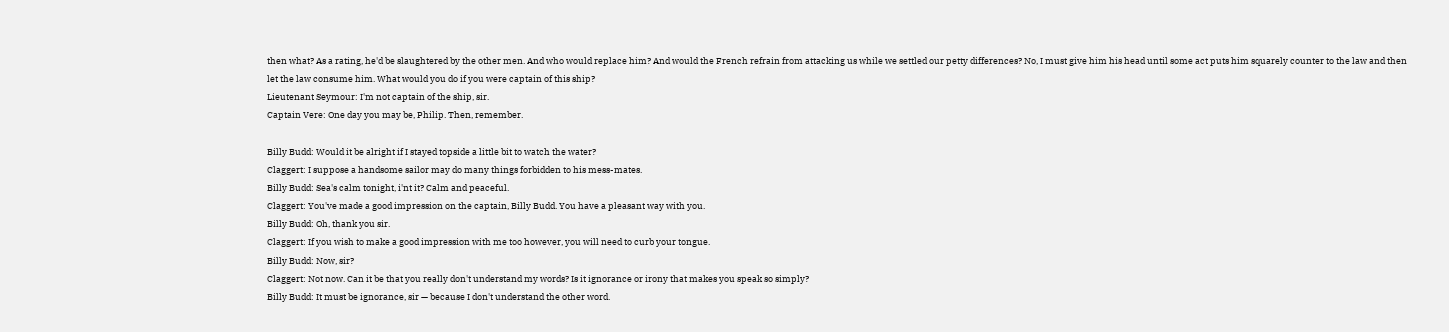then what? As a rating, he'd be slaughtered by the other men. And who would replace him? And would the French refrain from attacking us while we settled our petty differences? No, I must give him his head until some act puts him squarely counter to the law and then let the law consume him. What would you do if you were captain of this ship?
Lieutenant Seymour: I'm not captain of the ship, sir.
Captain Vere: One day you may be, Philip. Then, remember.

Billy Budd: Would it be alright if I stayed topside a little bit to watch the water?
Claggert: I suppose a handsome sailor may do many things forbidden to his mess-mates.
Billy Budd: Sea's calm tonight, i'nt it? Calm and peaceful.
Claggert: You've made a good impression on the captain, Billy Budd. You have a pleasant way with you.
Billy Budd: Oh, thank you sir.
Claggert: If you wish to make a good impression with me too however, you will need to curb your tongue.
Billy Budd: Now, sir?
Claggert: Not now. Can it be that you really don't understand my words? Is it ignorance or irony that makes you speak so simply?
Billy Budd: It must be ignorance, sir — because I don't understand the other word.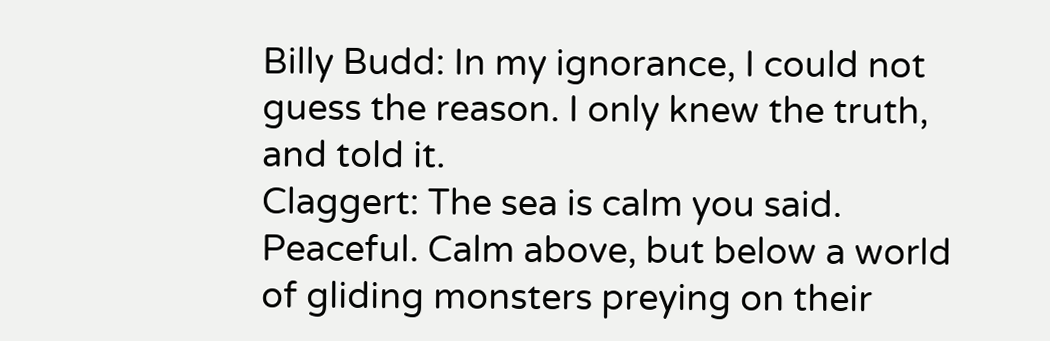Billy Budd: In my ignorance, I could not guess the reason. I only knew the truth, and told it.
Claggert: The sea is calm you said. Peaceful. Calm above, but below a world of gliding monsters preying on their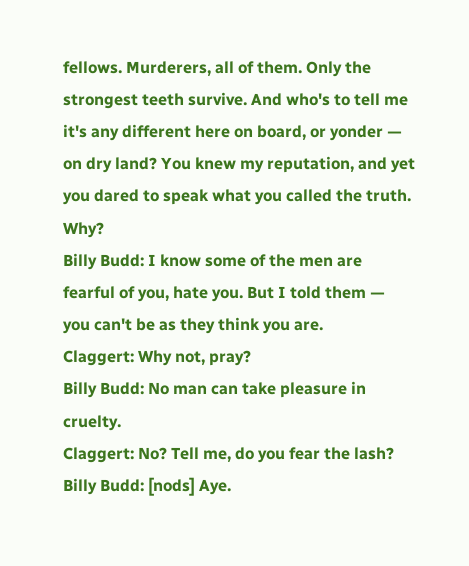fellows. Murderers, all of them. Only the strongest teeth survive. And who's to tell me it's any different here on board, or yonder — on dry land? You knew my reputation, and yet you dared to speak what you called the truth. Why?
Billy Budd: I know some of the men are fearful of you, hate you. But I told them — you can't be as they think you are.
Claggert: Why not, pray?
Billy Budd: No man can take pleasure in cruelty.
Claggert: No? Tell me, do you fear the lash?
Billy Budd: [nods] Aye.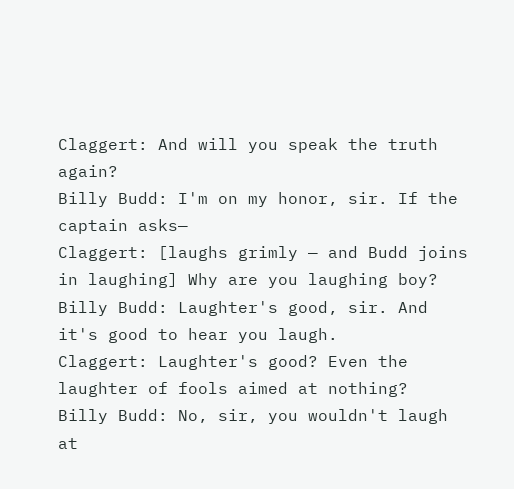Claggert: And will you speak the truth again?
Billy Budd: I'm on my honor, sir. If the captain asks—
Claggert: [laughs grimly — and Budd joins in laughing] Why are you laughing boy?
Billy Budd: Laughter's good, sir. And it's good to hear you laugh.
Claggert: Laughter's good? Even the laughter of fools aimed at nothing?
Billy Budd: No, sir, you wouldn't laugh at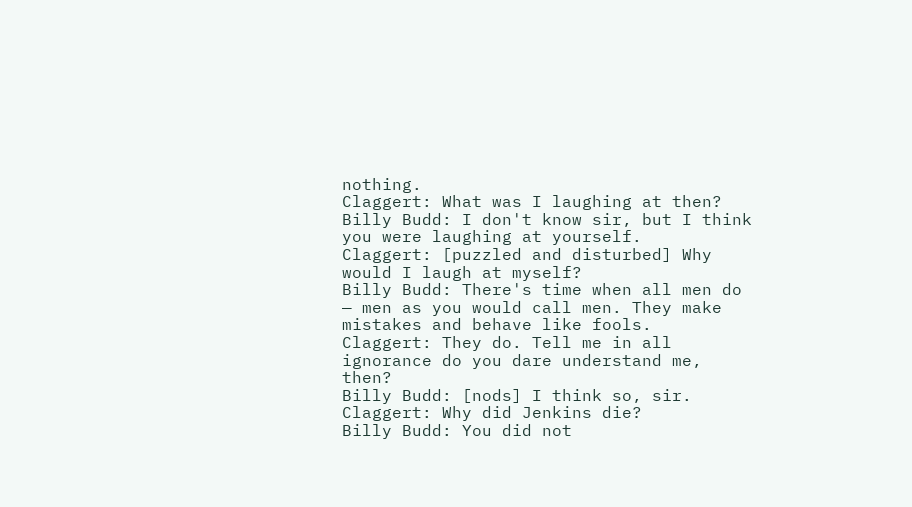nothing.
Claggert: What was I laughing at then?
Billy Budd: I don't know sir, but I think you were laughing at yourself.
Claggert: [puzzled and disturbed] Why would I laugh at myself?
Billy Budd: There's time when all men do — men as you would call men. They make mistakes and behave like fools.
Claggert: They do. Tell me in all ignorance do you dare understand me, then?
Billy Budd: [nods] I think so, sir.
Claggert: Why did Jenkins die?
Billy Budd: You did not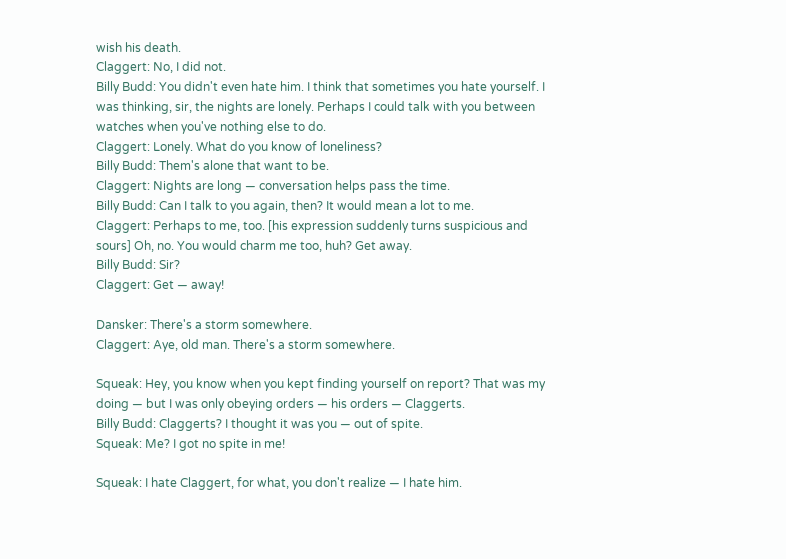wish his death.
Claggert: No, I did not.
Billy Budd: You didn't even hate him. I think that sometimes you hate yourself. I was thinking, sir, the nights are lonely. Perhaps I could talk with you between watches when you've nothing else to do.
Claggert: Lonely. What do you know of loneliness?
Billy Budd: Them's alone that want to be.
Claggert: Nights are long — conversation helps pass the time.
Billy Budd: Can I talk to you again, then? It would mean a lot to me.
Claggert: Perhaps to me, too. [his expression suddenly turns suspicious and sours] Oh, no. You would charm me too, huh? Get away.
Billy Budd: Sir?
Claggert: Get — away!

Dansker: There's a storm somewhere.
Claggert: Aye, old man. There's a storm somewhere.

Squeak: Hey, you know when you kept finding yourself on report? That was my doing — but I was only obeying orders — his orders — Claggerts.
Billy Budd: Claggerts? I thought it was you — out of spite.
Squeak: Me? I got no spite in me!

Squeak: I hate Claggert, for what, you don't realize — I hate him.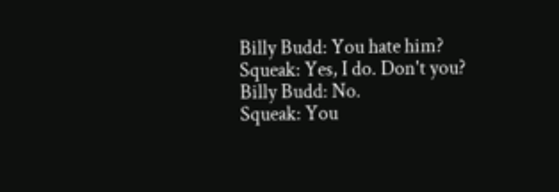Billy Budd: You hate him?
Squeak: Yes, I do. Don't you?
Billy Budd: No.
Squeak: You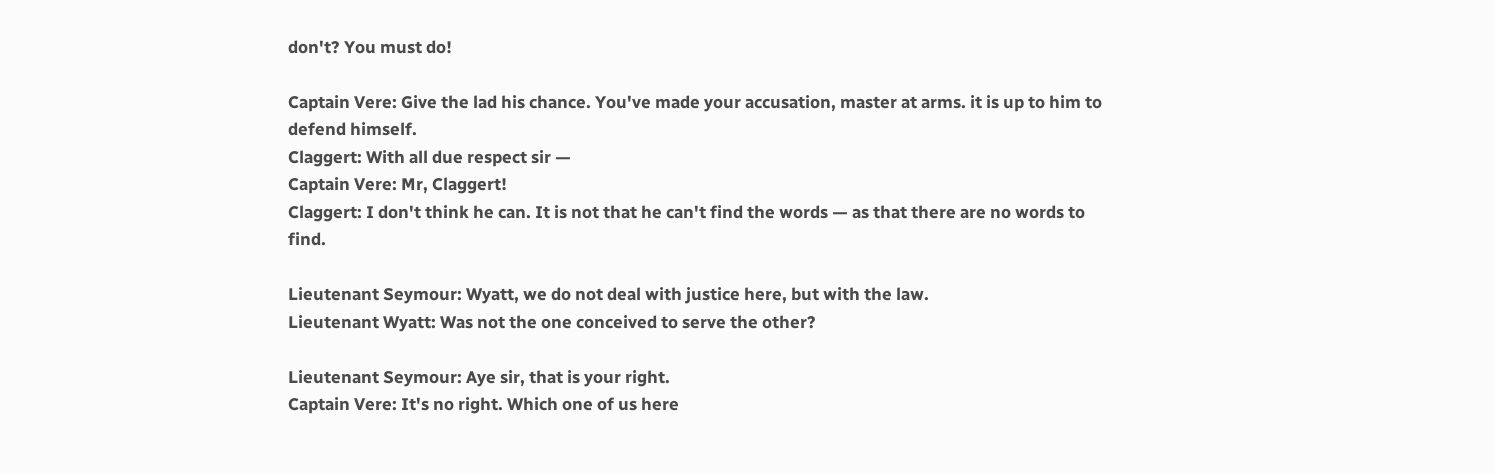don't? You must do!

Captain Vere: Give the lad his chance. You've made your accusation, master at arms. it is up to him to defend himself.
Claggert: With all due respect sir —
Captain Vere: Mr, Claggert!
Claggert: I don't think he can. It is not that he can't find the words — as that there are no words to find.

Lieutenant Seymour: Wyatt, we do not deal with justice here, but with the law.
Lieutenant Wyatt: Was not the one conceived to serve the other?

Lieutenant Seymour: Aye sir, that is your right.
Captain Vere: It's no right. Which one of us here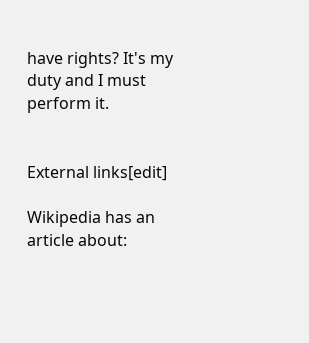have rights? It's my duty and I must perform it.


External links[edit]

Wikipedia has an article about: